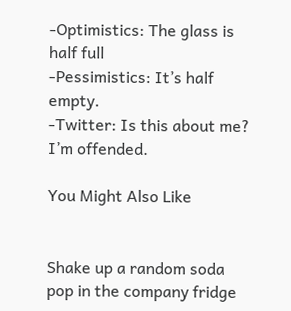-Optimistics: The glass is half full
-Pessimistics: It’s half empty.
-Twitter: Is this about me? I’m offended.

You Might Also Like


Shake up a random soda pop in the company fridge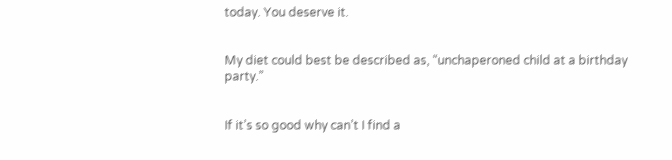today. You deserve it.


My diet could best be described as, “unchaperoned child at a birthday party.”


If it’s so good why can’t I find a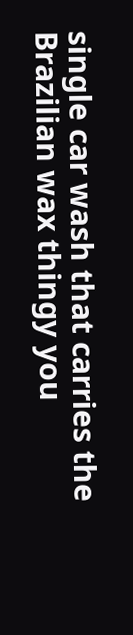single car wash that carries the Brazilian wax thingy you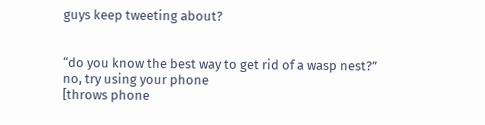guys keep tweeting about?


“do you know the best way to get rid of a wasp nest?”
no, try using your phone
[throws phone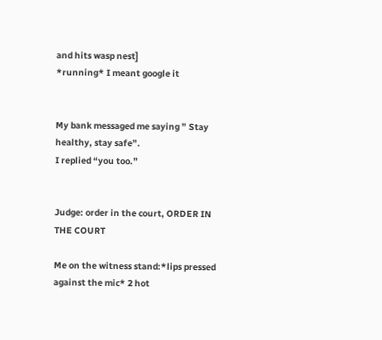and hits wasp nest]
*running* I meant google it


My bank messaged me saying ” Stay healthy, stay safe”.
I replied “you too.”


Judge: order in the court, ORDER IN THE COURT

Me on the witness stand:*lips pressed against the mic* 2 hot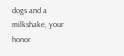dogs and a milkshake, your honor